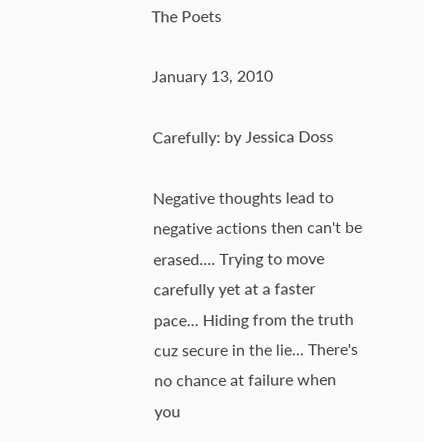The Poets

January 13, 2010

Carefully: by Jessica Doss

Negative thoughts lead to negative actions then can't be erased.... Trying to move carefully yet at a faster pace... Hiding from the truth cuz secure in the lie... There's no chance at failure when you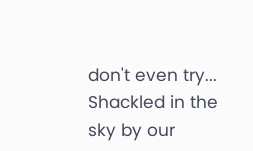don't even try... Shackled in the sky by our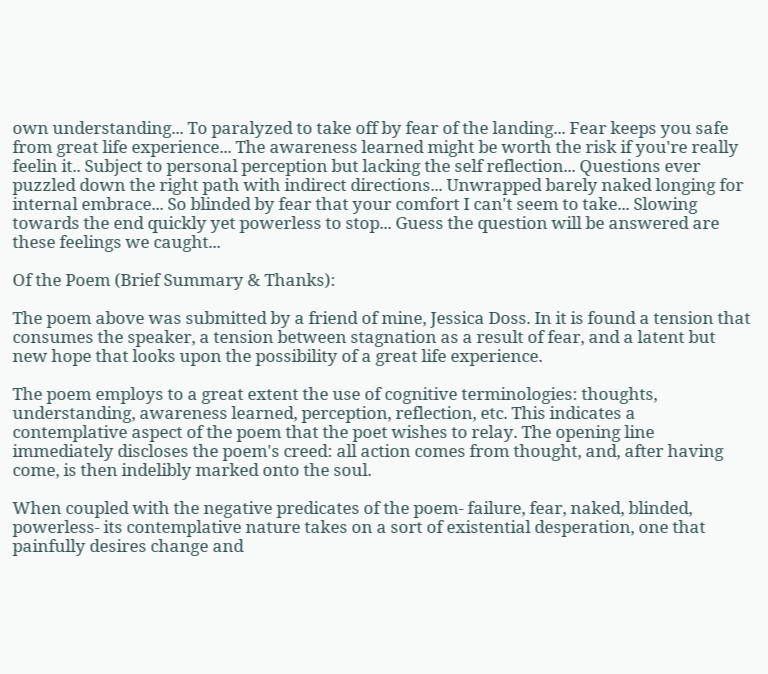own understanding... To paralyzed to take off by fear of the landing... Fear keeps you safe from great life experience... The awareness learned might be worth the risk if you're really feelin it.. Subject to personal perception but lacking the self reflection... Questions ever puzzled down the right path with indirect directions... Unwrapped barely naked longing for internal embrace... So blinded by fear that your comfort I can't seem to take... Slowing towards the end quickly yet powerless to stop... Guess the question will be answered are these feelings we caught...

Of the Poem (Brief Summary & Thanks):

The poem above was submitted by a friend of mine, Jessica Doss. In it is found a tension that consumes the speaker, a tension between stagnation as a result of fear, and a latent but new hope that looks upon the possibility of a great life experience.

The poem employs to a great extent the use of cognitive terminologies: thoughts, understanding, awareness learned, perception, reflection, etc. This indicates a contemplative aspect of the poem that the poet wishes to relay. The opening line immediately discloses the poem's creed: all action comes from thought, and, after having come, is then indelibly marked onto the soul.

When coupled with the negative predicates of the poem- failure, fear, naked, blinded, powerless- its contemplative nature takes on a sort of existential desperation, one that painfully desires change and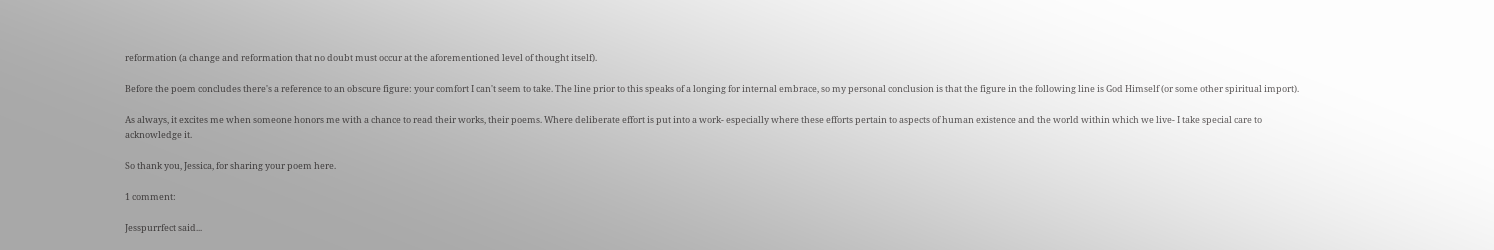reformation (a change and reformation that no doubt must occur at the aforementioned level of thought itself).

Before the poem concludes there's a reference to an obscure figure: your comfort I can't seem to take. The line prior to this speaks of a longing for internal embrace, so my personal conclusion is that the figure in the following line is God Himself (or some other spiritual import).

As always, it excites me when someone honors me with a chance to read their works, their poems. Where deliberate effort is put into a work- especially where these efforts pertain to aspects of human existence and the world within which we live- I take special care to acknowledge it.

So thank you, Jessica, for sharing your poem here.

1 comment:

Jesspurrfect said...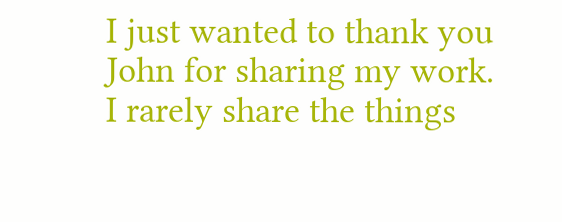I just wanted to thank you John for sharing my work. I rarely share the things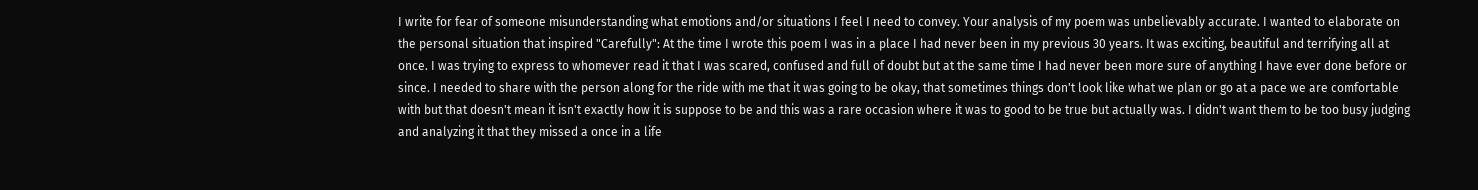I write for fear of someone misunderstanding what emotions and/or situations I feel I need to convey. Your analysis of my poem was unbelievably accurate. I wanted to elaborate on the personal situation that inspired "Carefully": At the time I wrote this poem I was in a place I had never been in my previous 30 years. It was exciting, beautiful and terrifying all at once. I was trying to express to whomever read it that I was scared, confused and full of doubt but at the same time I had never been more sure of anything I have ever done before or since. I needed to share with the person along for the ride with me that it was going to be okay, that sometimes things don't look like what we plan or go at a pace we are comfortable with but that doesn't mean it isn't exactly how it is suppose to be and this was a rare occasion where it was to good to be true but actually was. I didn't want them to be too busy judging and analyzing it that they missed a once in a life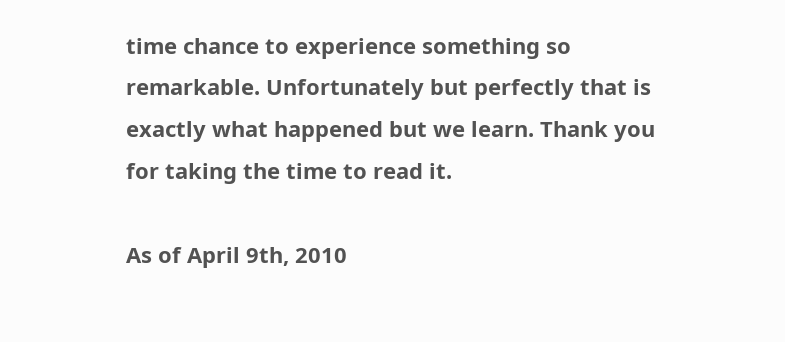time chance to experience something so remarkable. Unfortunately but perfectly that is exactly what happened but we learn. Thank you for taking the time to read it.

As of April 9th, 2010